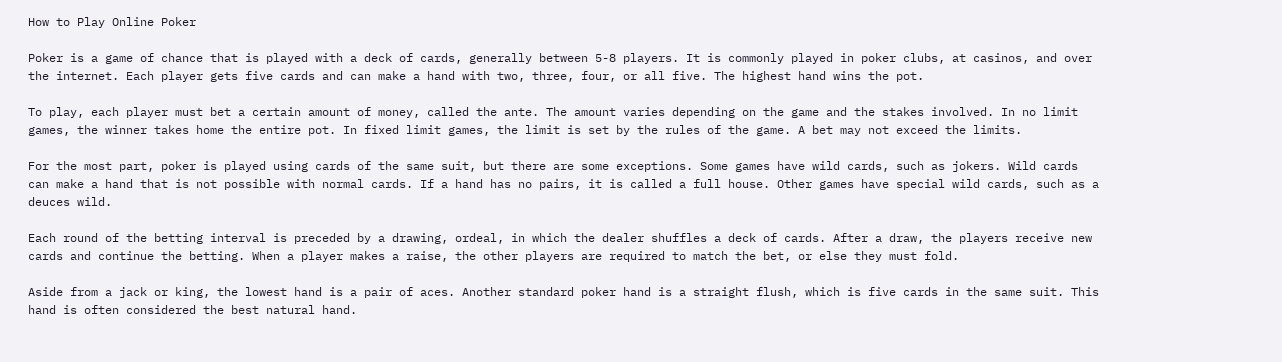How to Play Online Poker

Poker is a game of chance that is played with a deck of cards, generally between 5-8 players. It is commonly played in poker clubs, at casinos, and over the internet. Each player gets five cards and can make a hand with two, three, four, or all five. The highest hand wins the pot.

To play, each player must bet a certain amount of money, called the ante. The amount varies depending on the game and the stakes involved. In no limit games, the winner takes home the entire pot. In fixed limit games, the limit is set by the rules of the game. A bet may not exceed the limits.

For the most part, poker is played using cards of the same suit, but there are some exceptions. Some games have wild cards, such as jokers. Wild cards can make a hand that is not possible with normal cards. If a hand has no pairs, it is called a full house. Other games have special wild cards, such as a deuces wild.

Each round of the betting interval is preceded by a drawing, ordeal, in which the dealer shuffles a deck of cards. After a draw, the players receive new cards and continue the betting. When a player makes a raise, the other players are required to match the bet, or else they must fold.

Aside from a jack or king, the lowest hand is a pair of aces. Another standard poker hand is a straight flush, which is five cards in the same suit. This hand is often considered the best natural hand.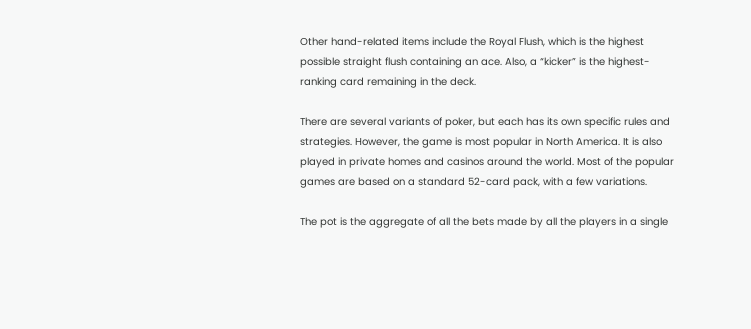Other hand-related items include the Royal Flush, which is the highest possible straight flush containing an ace. Also, a “kicker” is the highest-ranking card remaining in the deck.

There are several variants of poker, but each has its own specific rules and strategies. However, the game is most popular in North America. It is also played in private homes and casinos around the world. Most of the popular games are based on a standard 52-card pack, with a few variations.

The pot is the aggregate of all the bets made by all the players in a single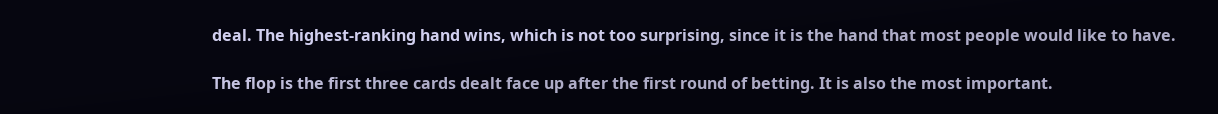deal. The highest-ranking hand wins, which is not too surprising, since it is the hand that most people would like to have.

The flop is the first three cards dealt face up after the first round of betting. It is also the most important.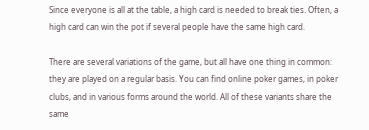Since everyone is all at the table, a high card is needed to break ties. Often, a high card can win the pot if several people have the same high card.

There are several variations of the game, but all have one thing in common: they are played on a regular basis. You can find online poker games, in poker clubs, and in various forms around the world. All of these variants share the same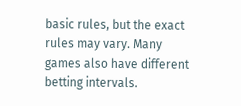basic rules, but the exact rules may vary. Many games also have different betting intervals.